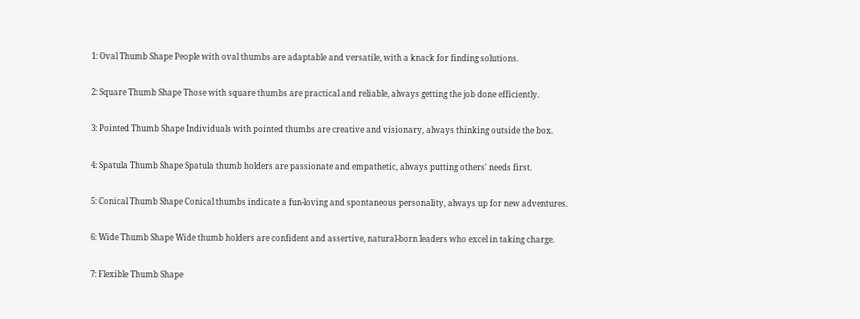1: Oval Thumb Shape People with oval thumbs are adaptable and versatile, with a knack for finding solutions.

2: Square Thumb Shape Those with square thumbs are practical and reliable, always getting the job done efficiently.

3: Pointed Thumb Shape Individuals with pointed thumbs are creative and visionary, always thinking outside the box.

4: Spatula Thumb Shape Spatula thumb holders are passionate and empathetic, always putting others' needs first.

5: Conical Thumb Shape Conical thumbs indicate a fun-loving and spontaneous personality, always up for new adventures.

6: Wide Thumb Shape Wide thumb holders are confident and assertive, natural-born leaders who excel in taking charge.

7: Flexible Thumb Shape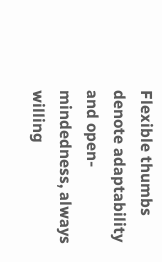Flexible thumbs denote adaptability and open-mindedness, always willing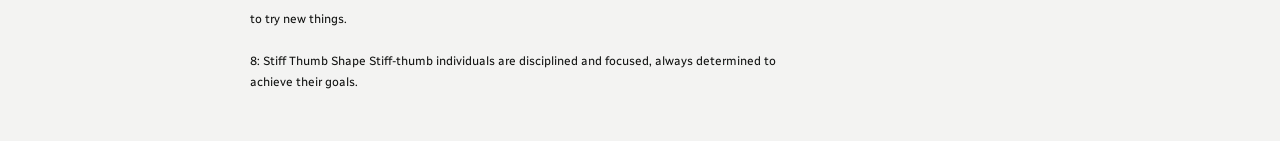to try new things.

8: Stiff Thumb Shape Stiff-thumb individuals are disciplined and focused, always determined to achieve their goals.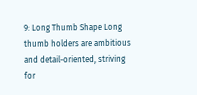9: Long Thumb Shape Long thumb holders are ambitious and detail-oriented, striving for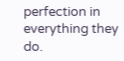perfection in everything they do.